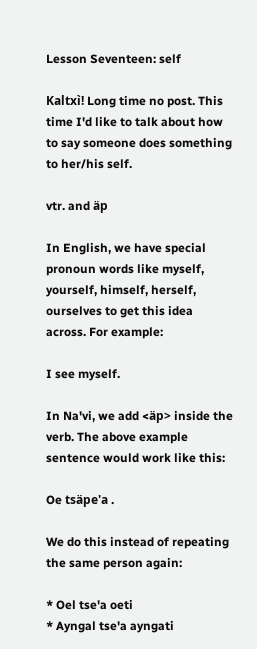Lesson Seventeen: self

Kaltxì! Long time no post. This time I'd like to talk about how to say someone does something to her/his self.

vtr. and äp

In English, we have special pronoun words like myself, yourself, himself, herself, ourselves to get this idea across. For example:

I see myself.

In Na'vi, we add <äp> inside the verb. The above example sentence would work like this:

Oe tsäpe'a .

We do this instead of repeating the same person again:

* Oel tse'a oeti
* Ayngal tse'a ayngati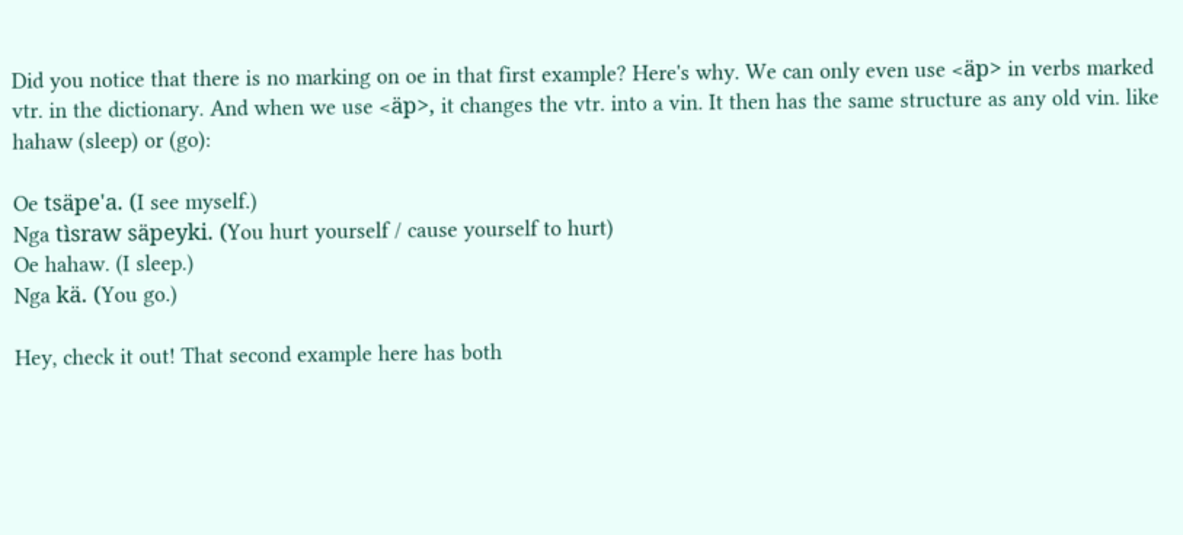Did you notice that there is no marking on oe in that first example? Here's why. We can only even use <äp> in verbs marked vtr. in the dictionary. And when we use <äp>, it changes the vtr. into a vin. It then has the same structure as any old vin. like hahaw (sleep) or (go):

Oe tsäpe'a. (I see myself.)
Nga tìsraw säpeyki. (You hurt yourself / cause yourself to hurt)
Oe hahaw. (I sleep.)
Nga kä. (You go.)

Hey, check it out! That second example here has both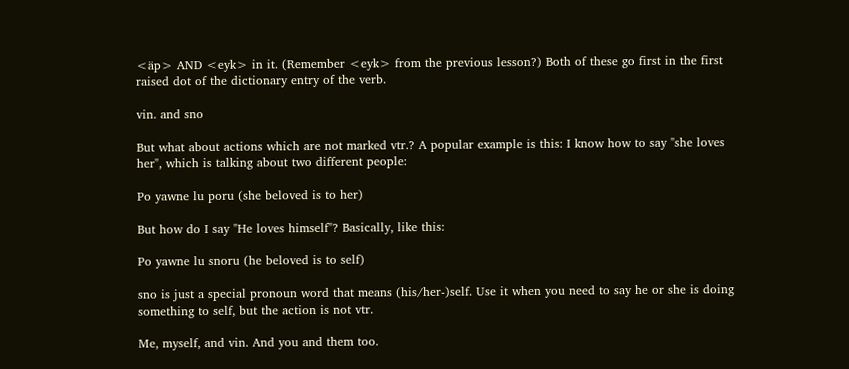<äp> AND <eyk> in it. (Remember <eyk> from the previous lesson?) Both of these go first in the first raised dot of the dictionary entry of the verb.

vin. and sno

But what about actions which are not marked vtr.? A popular example is this: I know how to say "she loves her", which is talking about two different people:

Po yawne lu poru (she beloved is to her)

But how do I say "He loves himself"? Basically, like this:

Po yawne lu snoru (he beloved is to self)

sno is just a special pronoun word that means (his/her-)self. Use it when you need to say he or she is doing something to self, but the action is not vtr.

Me, myself, and vin. And you and them too.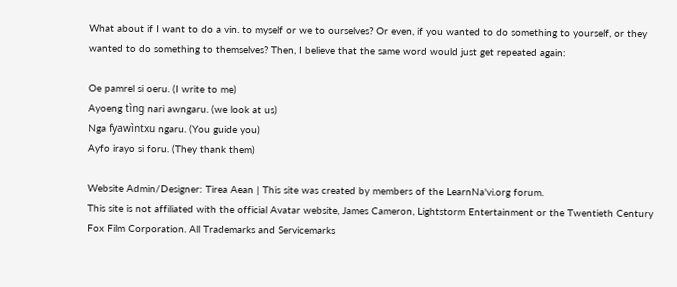What about if I want to do a vin. to myself or we to ourselves? Or even, if you wanted to do something to yourself, or they wanted to do something to themselves? Then, I believe that the same word would just get repeated again:

Oe pamrel si oeru. (I write to me)
Ayoeng tìng nari awngaru. (we look at us)
Nga fyawìntxu ngaru. (You guide you)
Ayfo irayo si foru. (They thank them)

Website Admin/Designer: Tirea Aean | This site was created by members of the LearnNa'vi.org forum.
This site is not affiliated with the official Avatar website, James Cameron, Lightstorm Entertainment or the Twentieth Century Fox Film Corporation. All Trademarks and Servicemarks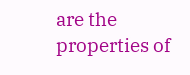are the properties of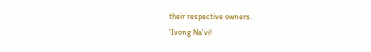their respective owners.
'Ivong Na'vi!